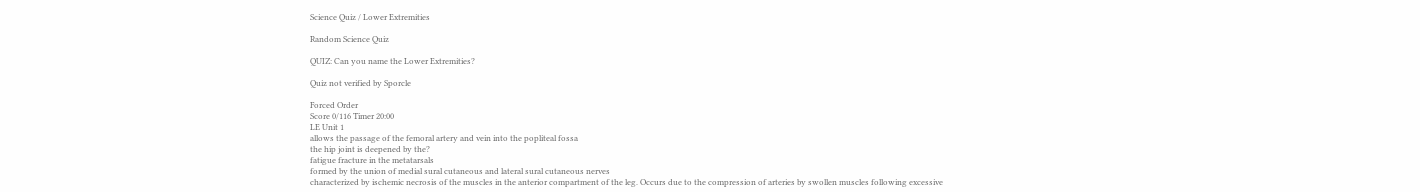Science Quiz / Lower Extremities

Random Science Quiz

QUIZ: Can you name the Lower Extremities?

Quiz not verified by Sporcle

Forced Order
Score 0/116 Timer 20:00
LE Unit 1
allows the passage of the femoral artery and vein into the popliteal fossa
the hip joint is deepened by the?
fatigue fracture in the metatarsals
formed by the union of medial sural cutaneous and lateral sural cutaneous nerves
characterized by ischemic necrosis of the muscles in the anterior compartment of the leg. Occurs due to the compression of arteries by swollen muscles following excessive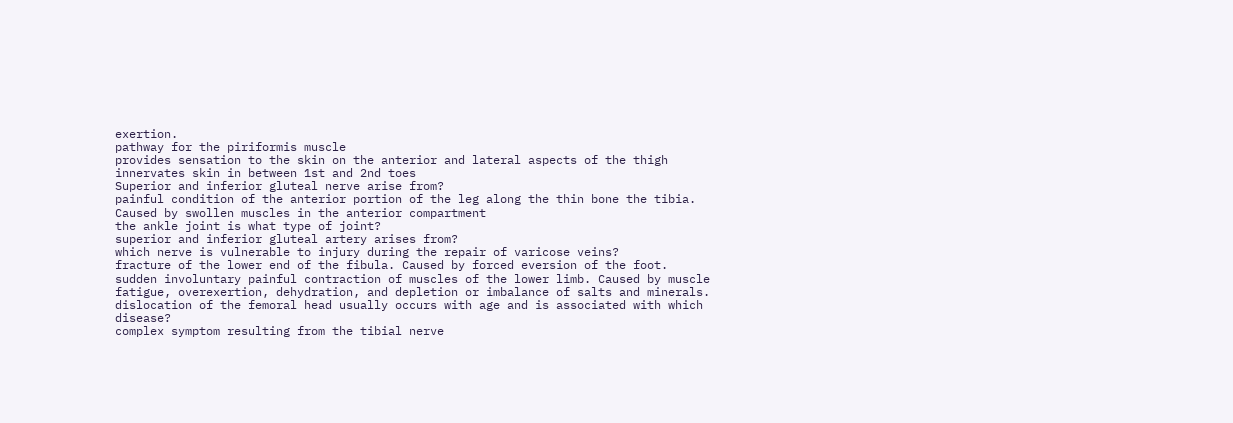exertion.
pathway for the piriformis muscle
provides sensation to the skin on the anterior and lateral aspects of the thigh
innervates skin in between 1st and 2nd toes
Superior and inferior gluteal nerve arise from?
painful condition of the anterior portion of the leg along the thin bone the tibia. Caused by swollen muscles in the anterior compartment
the ankle joint is what type of joint?
superior and inferior gluteal artery arises from?
which nerve is vulnerable to injury during the repair of varicose veins?
fracture of the lower end of the fibula. Caused by forced eversion of the foot.
sudden involuntary painful contraction of muscles of the lower limb. Caused by muscle fatigue, overexertion, dehydration, and depletion or imbalance of salts and minerals.
dislocation of the femoral head usually occurs with age and is associated with which disease?
complex symptom resulting from the tibial nerve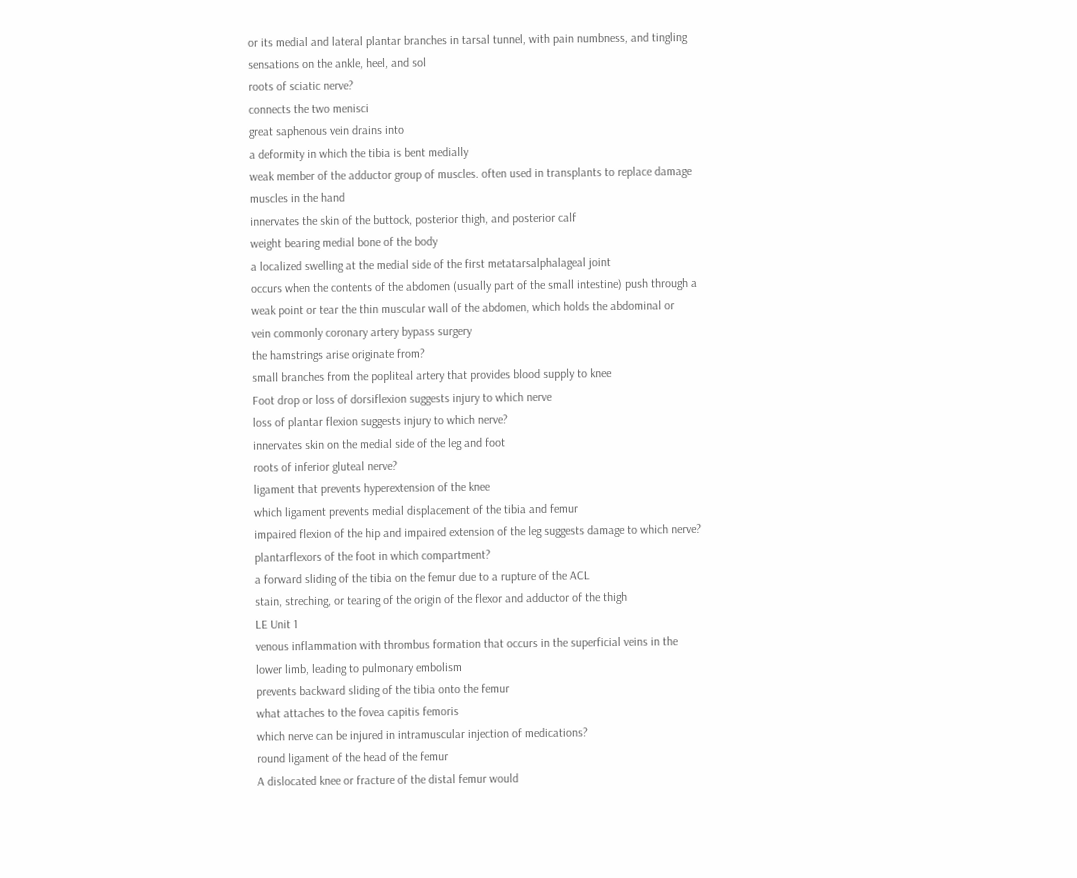or its medial and lateral plantar branches in tarsal tunnel, with pain numbness, and tingling sensations on the ankle, heel, and sol
roots of sciatic nerve?
connects the two menisci
great saphenous vein drains into
a deformity in which the tibia is bent medially
weak member of the adductor group of muscles. often used in transplants to replace damage muscles in the hand
innervates the skin of the buttock, posterior thigh, and posterior calf
weight bearing medial bone of the body
a localized swelling at the medial side of the first metatarsalphalageal joint
occurs when the contents of the abdomen (usually part of the small intestine) push through a weak point or tear the thin muscular wall of the abdomen, which holds the abdominal or
vein commonly coronary artery bypass surgery
the hamstrings arise originate from?
small branches from the popliteal artery that provides blood supply to knee
Foot drop or loss of dorsiflexion suggests injury to which nerve
loss of plantar flexion suggests injury to which nerve?
innervates skin on the medial side of the leg and foot
roots of inferior gluteal nerve?
ligament that prevents hyperextension of the knee
which ligament prevents medial displacement of the tibia and femur
impaired flexion of the hip and impaired extension of the leg suggests damage to which nerve?
plantarflexors of the foot in which compartment?
a forward sliding of the tibia on the femur due to a rupture of the ACL
stain, streching, or tearing of the origin of the flexor and adductor of the thigh
LE Unit 1
venous inflammation with thrombus formation that occurs in the superficial veins in the lower limb, leading to pulmonary embolism
prevents backward sliding of the tibia onto the femur
what attaches to the fovea capitis femoris
which nerve can be injured in intramuscular injection of medications?
round ligament of the head of the femur
A dislocated knee or fracture of the distal femur would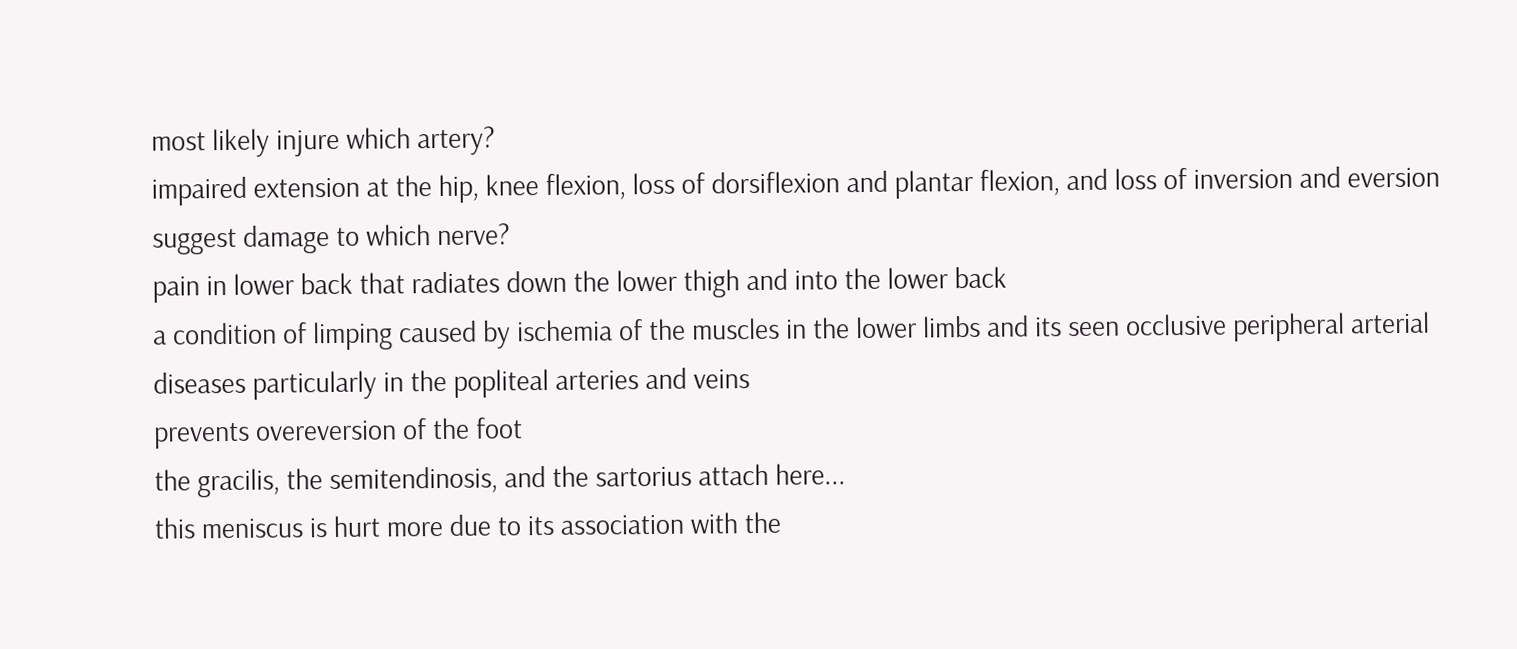most likely injure which artery?
impaired extension at the hip, knee flexion, loss of dorsiflexion and plantar flexion, and loss of inversion and eversion suggest damage to which nerve?
pain in lower back that radiates down the lower thigh and into the lower back
a condition of limping caused by ischemia of the muscles in the lower limbs and its seen occlusive peripheral arterial diseases particularly in the popliteal arteries and veins
prevents overeversion of the foot
the gracilis, the semitendinosis, and the sartorius attach here...
this meniscus is hurt more due to its association with the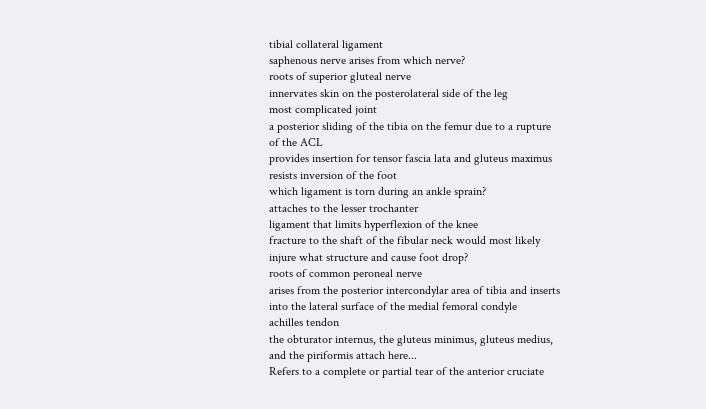tibial collateral ligament
saphenous nerve arises from which nerve?
roots of superior gluteal nerve
innervates skin on the posterolateral side of the leg
most complicated joint
a posterior sliding of the tibia on the femur due to a rupture of the ACL
provides insertion for tensor fascia lata and gluteus maximus
resists inversion of the foot
which ligament is torn during an ankle sprain?
attaches to the lesser trochanter
ligament that limits hyperflexion of the knee
fracture to the shaft of the fibular neck would most likely injure what structure and cause foot drop?
roots of common peroneal nerve
arises from the posterior intercondylar area of tibia and inserts into the lateral surface of the medial femoral condyle
achilles tendon
the obturator internus, the gluteus minimus, gluteus medius, and the piriformis attach here...
Refers to a complete or partial tear of the anterior cruciate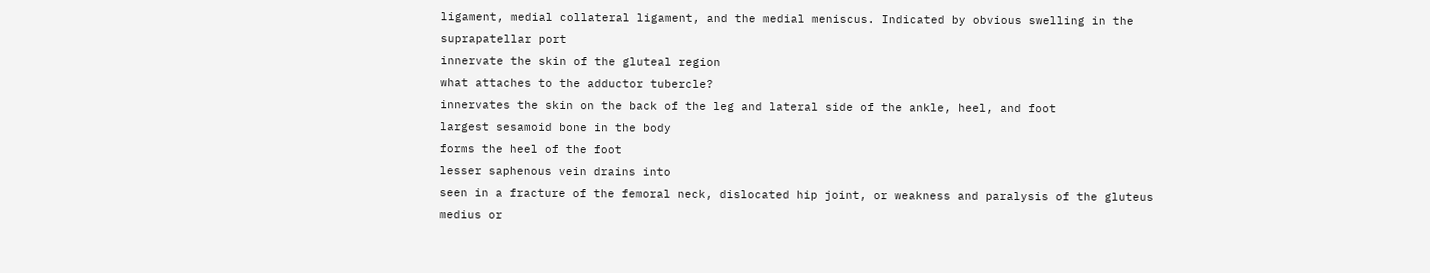ligament, medial collateral ligament, and the medial meniscus. Indicated by obvious swelling in the suprapatellar port
innervate the skin of the gluteal region
what attaches to the adductor tubercle?
innervates the skin on the back of the leg and lateral side of the ankle, heel, and foot
largest sesamoid bone in the body
forms the heel of the foot
lesser saphenous vein drains into
seen in a fracture of the femoral neck, dislocated hip joint, or weakness and paralysis of the gluteus medius or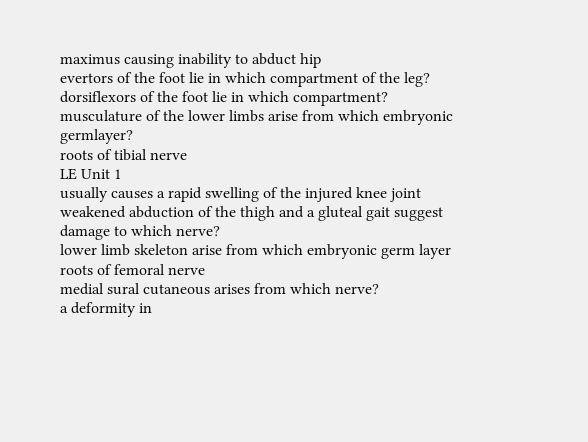maximus causing inability to abduct hip
evertors of the foot lie in which compartment of the leg?
dorsiflexors of the foot lie in which compartment?
musculature of the lower limbs arise from which embryonic germlayer?
roots of tibial nerve
LE Unit 1
usually causes a rapid swelling of the injured knee joint
weakened abduction of the thigh and a gluteal gait suggest damage to which nerve?
lower limb skeleton arise from which embryonic germ layer
roots of femoral nerve
medial sural cutaneous arises from which nerve?
a deformity in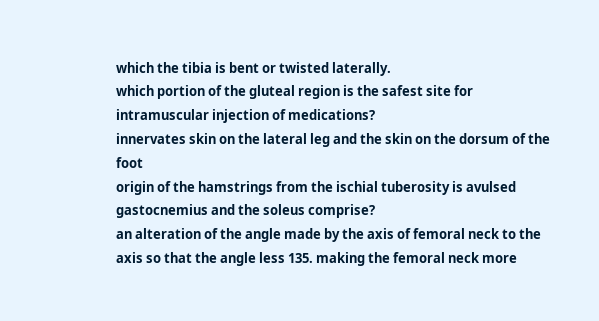which the tibia is bent or twisted laterally.
which portion of the gluteal region is the safest site for intramuscular injection of medications?
innervates skin on the lateral leg and the skin on the dorsum of the foot
origin of the hamstrings from the ischial tuberosity is avulsed
gastocnemius and the soleus comprise?
an alteration of the angle made by the axis of femoral neck to the axis so that the angle less 135. making the femoral neck more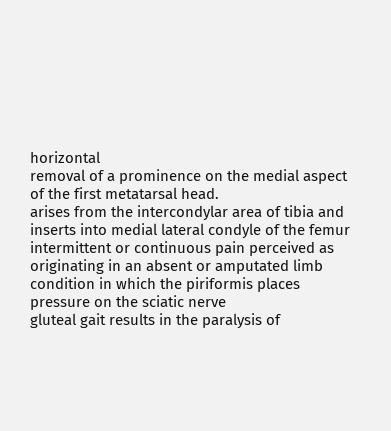horizontal
removal of a prominence on the medial aspect of the first metatarsal head.
arises from the intercondylar area of tibia and inserts into medial lateral condyle of the femur
intermittent or continuous pain perceived as originating in an absent or amputated limb
condition in which the piriformis places pressure on the sciatic nerve
gluteal gait results in the paralysis of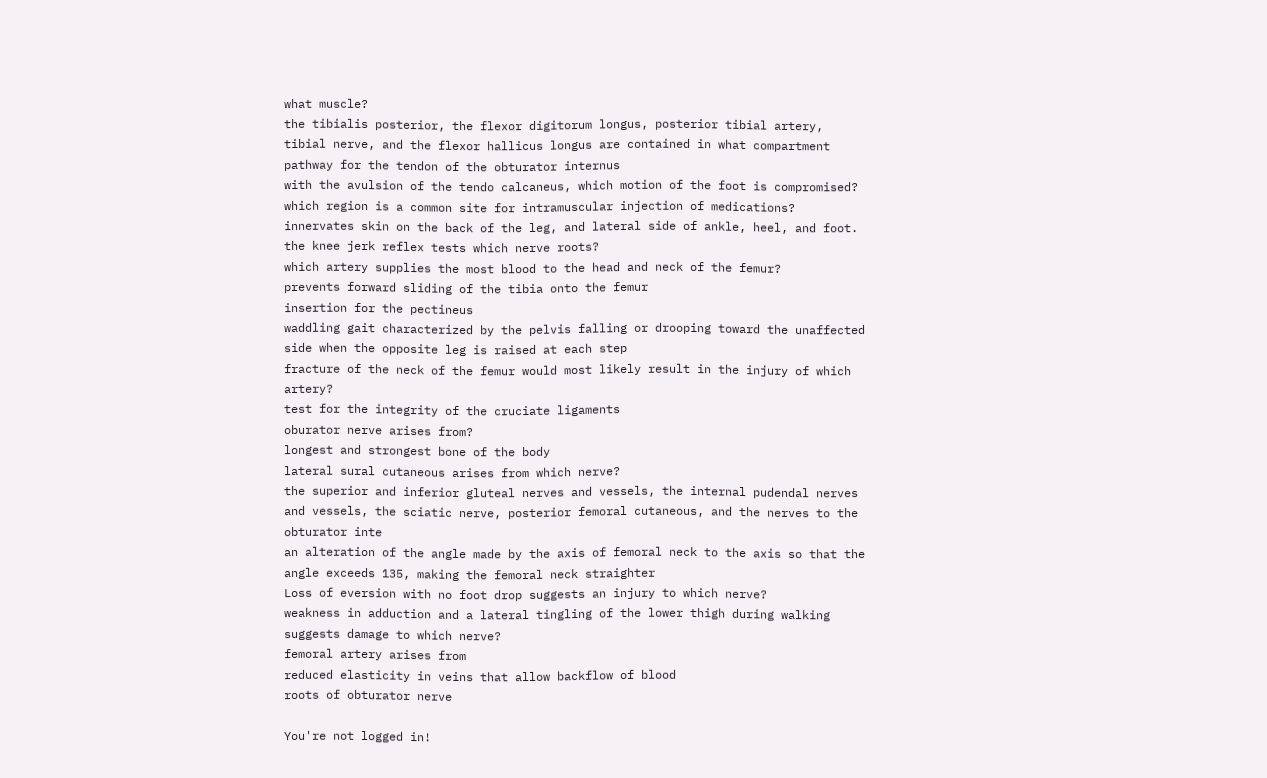what muscle?
the tibialis posterior, the flexor digitorum longus, posterior tibial artery, tibial nerve, and the flexor hallicus longus are contained in what compartment
pathway for the tendon of the obturator internus
with the avulsion of the tendo calcaneus, which motion of the foot is compromised?
which region is a common site for intramuscular injection of medications?
innervates skin on the back of the leg, and lateral side of ankle, heel, and foot.
the knee jerk reflex tests which nerve roots?
which artery supplies the most blood to the head and neck of the femur?
prevents forward sliding of the tibia onto the femur
insertion for the pectineus
waddling gait characterized by the pelvis falling or drooping toward the unaffected side when the opposite leg is raised at each step
fracture of the neck of the femur would most likely result in the injury of which artery?
test for the integrity of the cruciate ligaments
oburator nerve arises from?
longest and strongest bone of the body
lateral sural cutaneous arises from which nerve?
the superior and inferior gluteal nerves and vessels, the internal pudendal nerves and vessels, the sciatic nerve, posterior femoral cutaneous, and the nerves to the obturator inte
an alteration of the angle made by the axis of femoral neck to the axis so that the angle exceeds 135, making the femoral neck straighter
Loss of eversion with no foot drop suggests an injury to which nerve?
weakness in adduction and a lateral tingling of the lower thigh during walking suggests damage to which nerve?
femoral artery arises from
reduced elasticity in veins that allow backflow of blood
roots of obturator nerve

You're not logged in!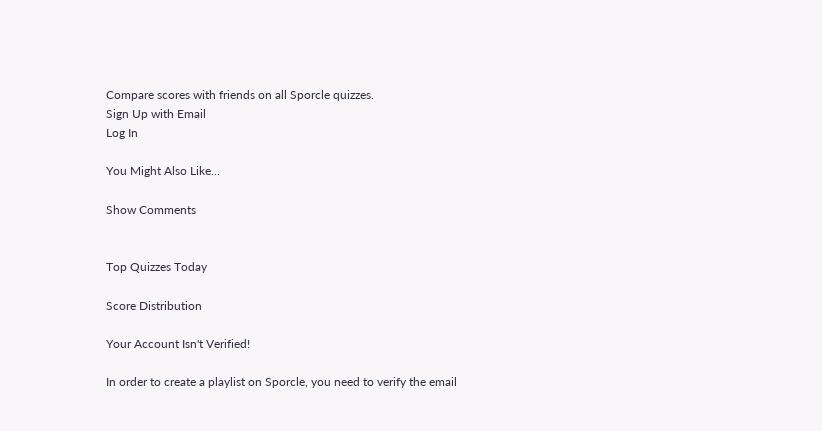Compare scores with friends on all Sporcle quizzes.
Sign Up with Email
Log In

You Might Also Like...

Show Comments


Top Quizzes Today

Score Distribution

Your Account Isn't Verified!

In order to create a playlist on Sporcle, you need to verify the email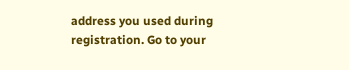address you used during registration. Go to your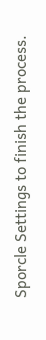Sporcle Settings to finish the process.